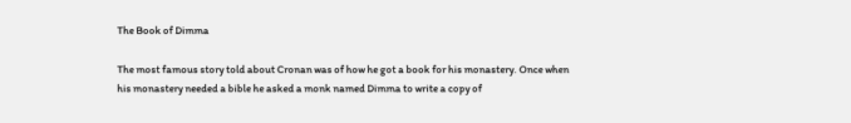The Book of Dimma

The most famous story told about Cronan was of how he got a book for his monastery. Once when his monastery needed a bible he asked a monk named Dimma to write a copy of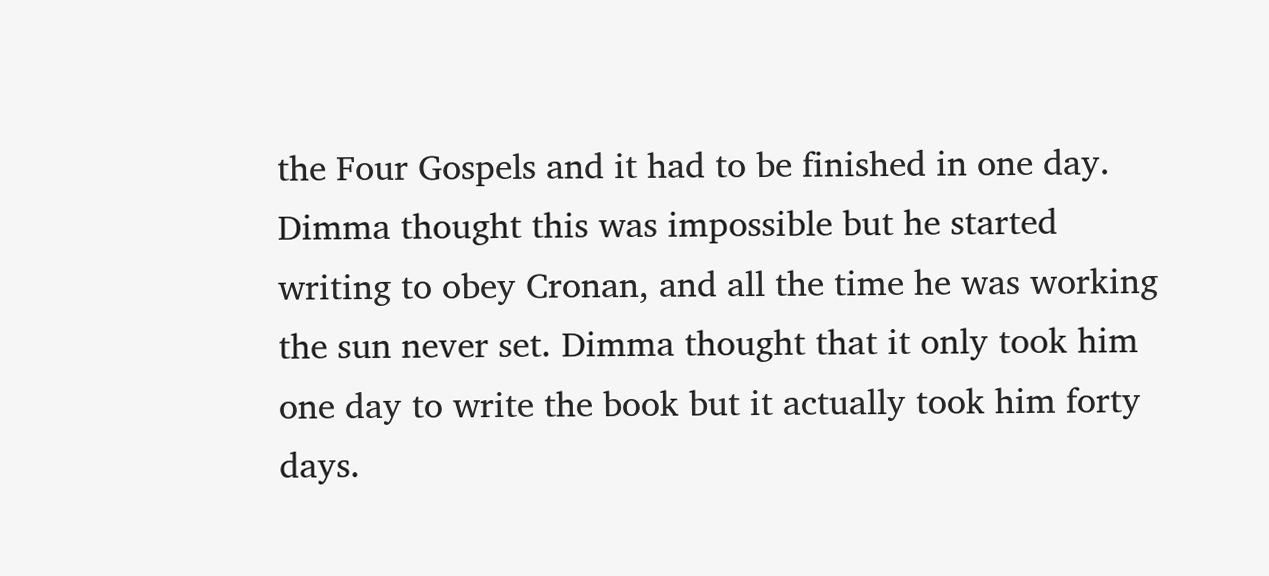the Four Gospels and it had to be finished in one day. Dimma thought this was impossible but he started writing to obey Cronan, and all the time he was working the sun never set. Dimma thought that it only took him one day to write the book but it actually took him forty days.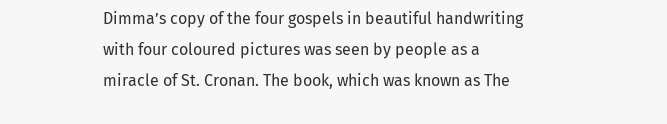Dimma’s copy of the four gospels in beautiful handwriting with four coloured pictures was seen by people as a miracle of St. Cronan. The book, which was known as The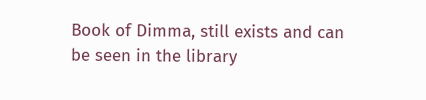Book of Dimma, still exists and can be seen in the library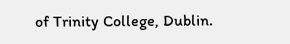of Trinity College, Dublin.